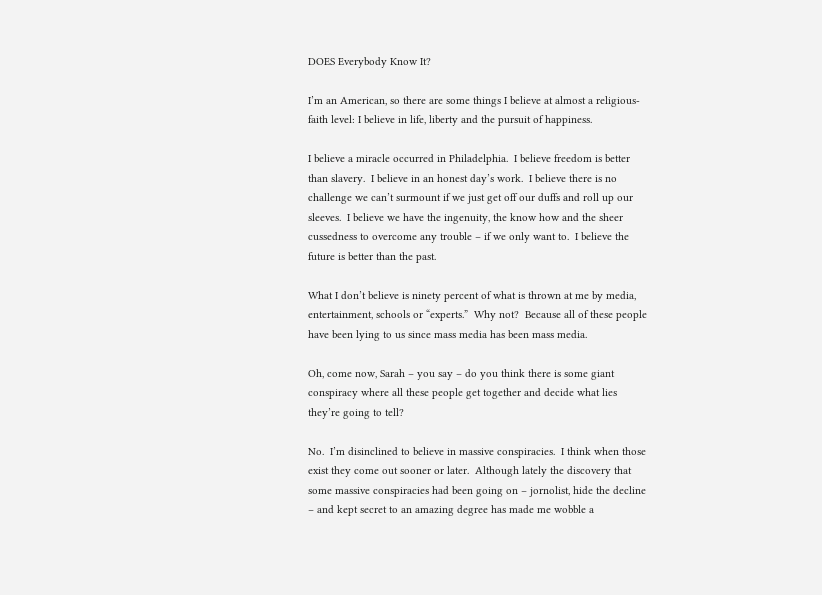DOES Everybody Know It?

I’m an American, so there are some things I believe at almost a religious-faith level: I believe in life, liberty and the pursuit of happiness.

I believe a miracle occurred in Philadelphia.  I believe freedom is better than slavery.  I believe in an honest day’s work.  I believe there is no challenge we can’t surmount if we just get off our duffs and roll up our sleeves.  I believe we have the ingenuity, the know how and the sheer cussedness to overcome any trouble – if we only want to.  I believe the future is better than the past.

What I don’t believe is ninety percent of what is thrown at me by media, entertainment, schools or “experts.”  Why not?  Because all of these people have been lying to us since mass media has been mass media.

Oh, come now, Sarah – you say – do you think there is some giant conspiracy where all these people get together and decide what lies they’re going to tell?

No.  I’m disinclined to believe in massive conspiracies.  I think when those exist they come out sooner or later.  Although lately the discovery that some massive conspiracies had been going on – jornolist, hide the decline – and kept secret to an amazing degree has made me wobble a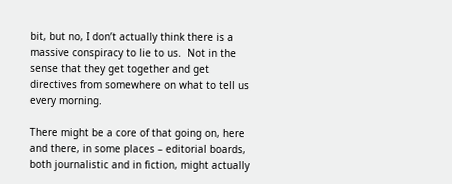bit, but no, I don’t actually think there is a massive conspiracy to lie to us.  Not in the sense that they get together and get directives from somewhere on what to tell us every morning.

There might be a core of that going on, here and there, in some places – editorial boards, both journalistic and in fiction, might actually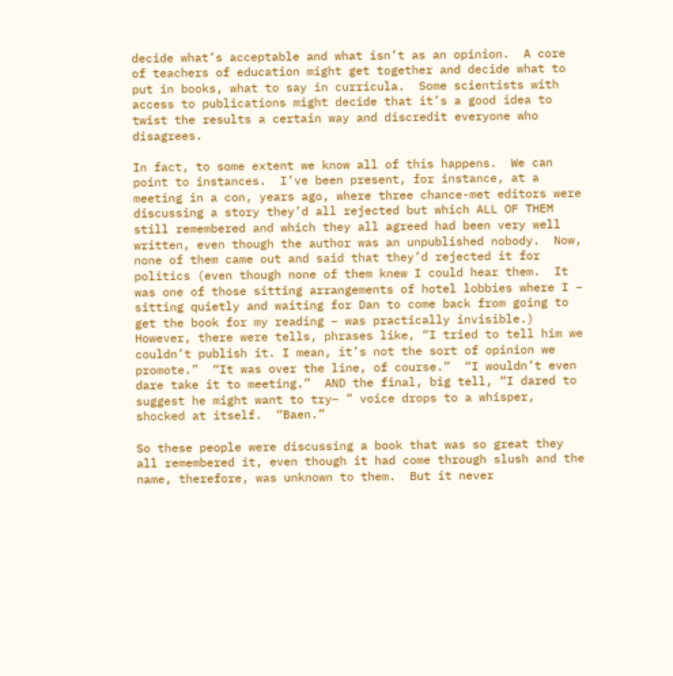decide what’s acceptable and what isn’t as an opinion.  A core of teachers of education might get together and decide what to put in books, what to say in curricula.  Some scientists with access to publications might decide that it’s a good idea to twist the results a certain way and discredit everyone who disagrees.

In fact, to some extent we know all of this happens.  We can point to instances.  I’ve been present, for instance, at a meeting in a con, years ago, where three chance-met editors were discussing a story they’d all rejected but which ALL OF THEM still remembered and which they all agreed had been very well written, even though the author was an unpublished nobody.  Now, none of them came out and said that they’d rejected it for politics (even though none of them knew I could hear them.  It was one of those sitting arrangements of hotel lobbies where I – sitting quietly and waiting for Dan to come back from going to get the book for my reading – was practically invisible.) However, there were tells, phrases like, “I tried to tell him we couldn’t publish it. I mean, it’s not the sort of opinion we promote.”  “It was over the line, of course.”  “I wouldn’t even dare take it to meeting.”  AND the final, big tell, “I dared to suggest he might want to try– ” voice drops to a whisper, shocked at itself.  “Baen.”

So these people were discussing a book that was so great they all remembered it, even though it had come through slush and the name, therefore, was unknown to them.  But it never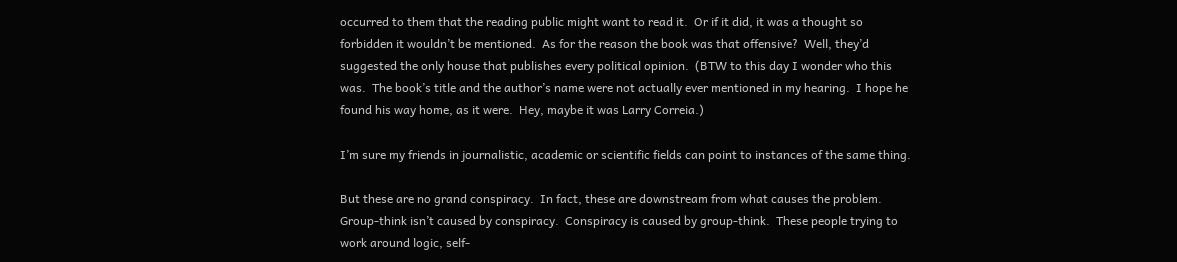occurred to them that the reading public might want to read it.  Or if it did, it was a thought so forbidden it wouldn’t be mentioned.  As for the reason the book was that offensive?  Well, they’d suggested the only house that publishes every political opinion.  (BTW to this day I wonder who this was.  The book’s title and the author’s name were not actually ever mentioned in my hearing.  I hope he found his way home, as it were.  Hey, maybe it was Larry Correia.)

I’m sure my friends in journalistic, academic or scientific fields can point to instances of the same thing.

But these are no grand conspiracy.  In fact, these are downstream from what causes the problem.  Group-think isn’t caused by conspiracy.  Conspiracy is caused by group-think.  These people trying to work around logic, self-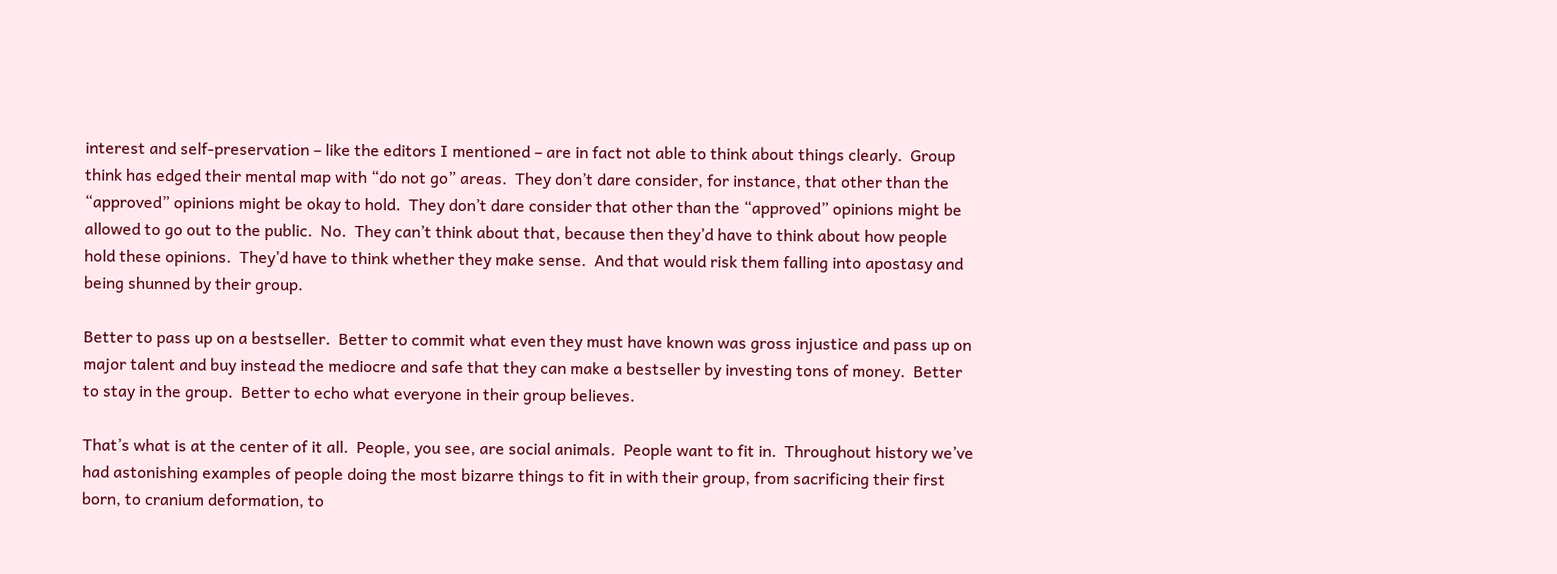interest and self-preservation – like the editors I mentioned – are in fact not able to think about things clearly.  Group think has edged their mental map with “do not go” areas.  They don’t dare consider, for instance, that other than the “approved” opinions might be okay to hold.  They don’t dare consider that other than the “approved” opinions might be allowed to go out to the public.  No.  They can’t think about that, because then they’d have to think about how people hold these opinions.  They’d have to think whether they make sense.  And that would risk them falling into apostasy and being shunned by their group.

Better to pass up on a bestseller.  Better to commit what even they must have known was gross injustice and pass up on major talent and buy instead the mediocre and safe that they can make a bestseller by investing tons of money.  Better to stay in the group.  Better to echo what everyone in their group believes.

That’s what is at the center of it all.  People, you see, are social animals.  People want to fit in.  Throughout history we’ve had astonishing examples of people doing the most bizarre things to fit in with their group, from sacrificing their first born, to cranium deformation, to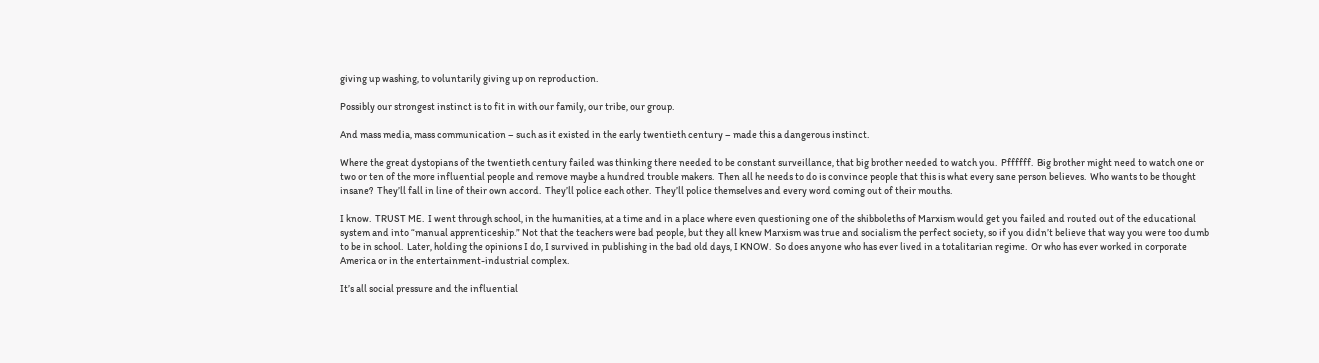giving up washing, to voluntarily giving up on reproduction.

Possibly our strongest instinct is to fit in with our family, our tribe, our group.

And mass media, mass communication – such as it existed in the early twentieth century – made this a dangerous instinct.

Where the great dystopians of the twentieth century failed was thinking there needed to be constant surveillance, that big brother needed to watch you.  Pffffff.  Big brother might need to watch one or two or ten of the more influential people and remove maybe a hundred trouble makers.  Then all he needs to do is convince people that this is what every sane person believes.  Who wants to be thought insane?  They’ll fall in line of their own accord.  They’ll police each other.  They’ll police themselves and every word coming out of their mouths.

I know.  TRUST ME.  I went through school, in the humanities, at a time and in a place where even questioning one of the shibboleths of Marxism would get you failed and routed out of the educational system and into “manual apprenticeship.” Not that the teachers were bad people, but they all knew Marxism was true and socialism the perfect society, so if you didn’t believe that way you were too dumb to be in school.  Later, holding the opinions I do, I survived in publishing in the bad old days, I KNOW.  So does anyone who has ever lived in a totalitarian regime.  Or who has ever worked in corporate America or in the entertainment-industrial complex.

It’s all social pressure and the influential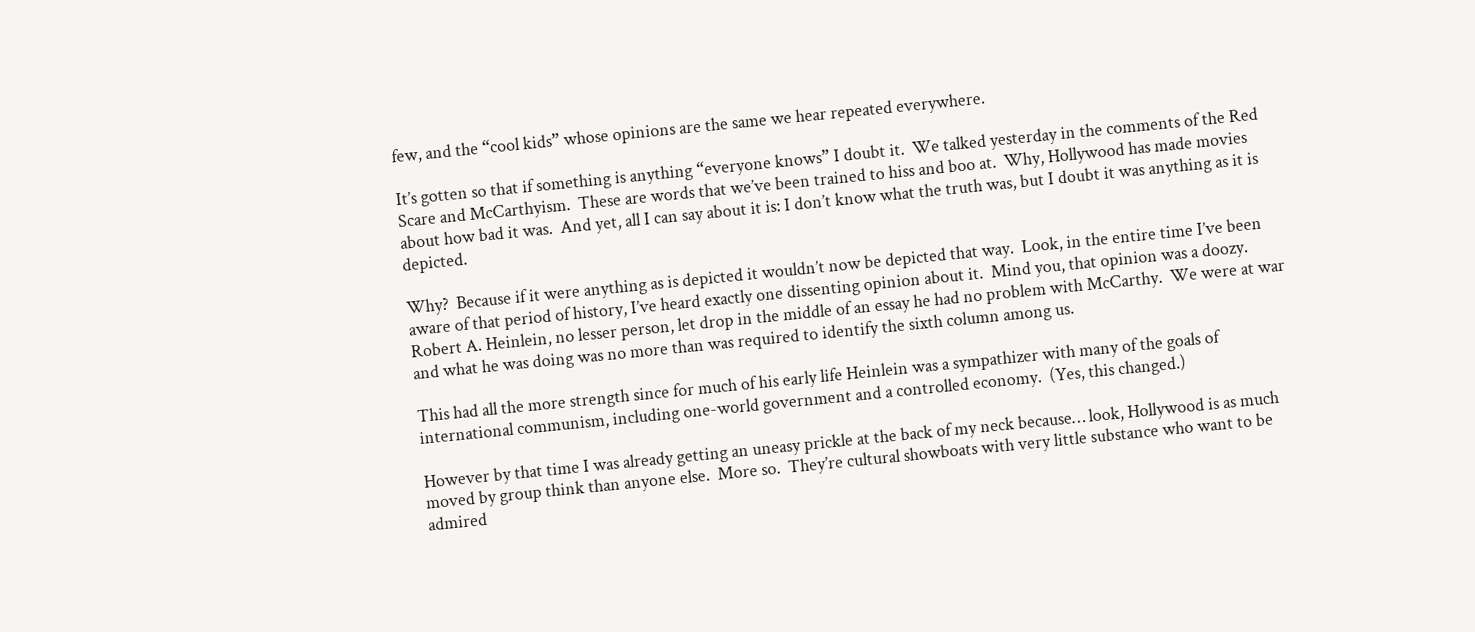few, and the “cool kids” whose opinions are the same we hear repeated everywhere.

It’s gotten so that if something is anything “everyone knows” I doubt it.  We talked yesterday in the comments of the Red Scare and McCarthyism.  These are words that we’ve been trained to hiss and boo at.  Why, Hollywood has made movies about how bad it was.  And yet, all I can say about it is: I don’t know what the truth was, but I doubt it was anything as it is depicted.

Why?  Because if it were anything as is depicted it wouldn’t now be depicted that way.  Look, in the entire time I’ve been aware of that period of history, I’ve heard exactly one dissenting opinion about it.  Mind you, that opinion was a doozy.  Robert A. Heinlein, no lesser person, let drop in the middle of an essay he had no problem with McCarthy.  We were at war and what he was doing was no more than was required to identify the sixth column among us.

This had all the more strength since for much of his early life Heinlein was a sympathizer with many of the goals of international communism, including one-world government and a controlled economy.  (Yes, this changed.)

However by that time I was already getting an uneasy prickle at the back of my neck because… look, Hollywood is as much moved by group think than anyone else.  More so.  They’re cultural showboats with very little substance who want to be admired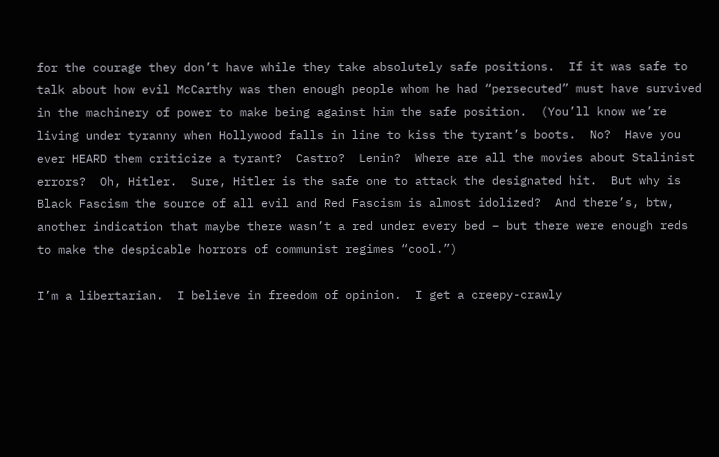for the courage they don’t have while they take absolutely safe positions.  If it was safe to talk about how evil McCarthy was then enough people whom he had “persecuted” must have survived in the machinery of power to make being against him the safe position.  (You’ll know we’re living under tyranny when Hollywood falls in line to kiss the tyrant’s boots.  No?  Have you ever HEARD them criticize a tyrant?  Castro?  Lenin?  Where are all the movies about Stalinist errors?  Oh, Hitler.  Sure, Hitler is the safe one to attack the designated hit.  But why is Black Fascism the source of all evil and Red Fascism is almost idolized?  And there’s, btw, another indication that maybe there wasn’t a red under every bed – but there were enough reds to make the despicable horrors of communist regimes “cool.”)

I’m a libertarian.  I believe in freedom of opinion.  I get a creepy-crawly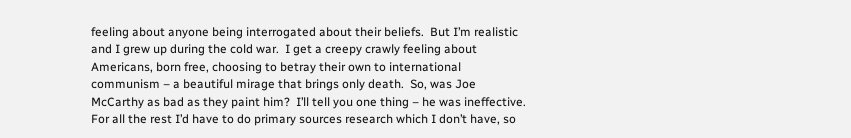feeling about anyone being interrogated about their beliefs.  But I’m realistic and I grew up during the cold war.  I get a creepy crawly feeling about Americans, born free, choosing to betray their own to international communism – a beautiful mirage that brings only death.  So, was Joe McCarthy as bad as they paint him?  I’ll tell you one thing – he was ineffective.  For all the rest I’d have to do primary sources research which I don’t have, so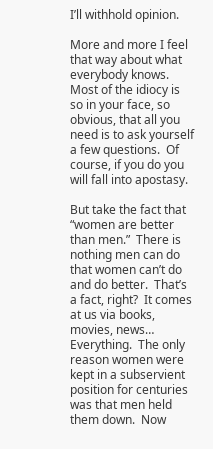I’ll withhold opinion.

More and more I feel that way about what everybody knows.  Most of the idiocy is so in your face, so obvious, that all you need is to ask yourself a few questions.  Of course, if you do you will fall into apostasy.

But take the fact that “women are better than men.”  There is nothing men can do that women can’t do and do better.  That’s a fact, right?  It comes at us via books, movies, news…  Everything.  The only reason women were kept in a subservient position for centuries was that men held them down.  Now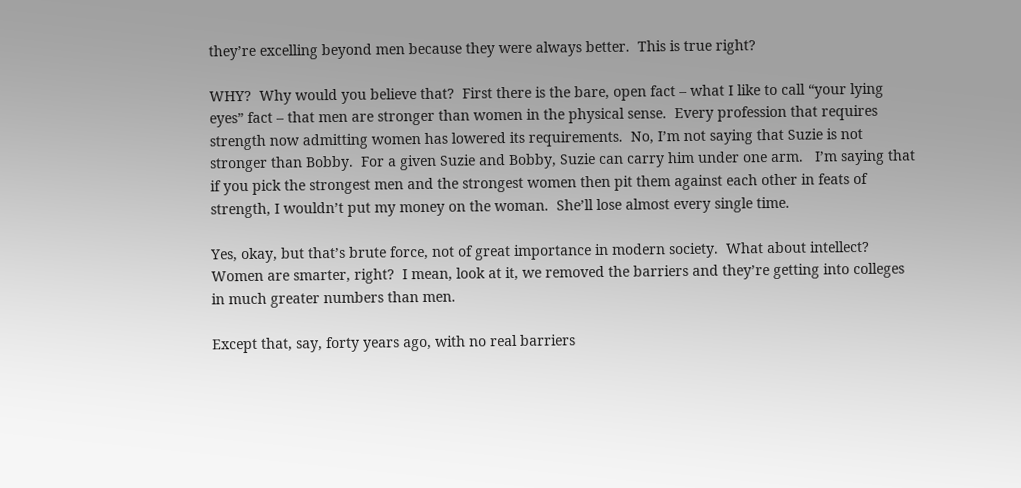they’re excelling beyond men because they were always better.  This is true right?

WHY?  Why would you believe that?  First there is the bare, open fact – what I like to call “your lying eyes” fact – that men are stronger than women in the physical sense.  Every profession that requires strength now admitting women has lowered its requirements.  No, I’m not saying that Suzie is not stronger than Bobby.  For a given Suzie and Bobby, Suzie can carry him under one arm.   I’m saying that if you pick the strongest men and the strongest women then pit them against each other in feats of strength, I wouldn’t put my money on the woman.  She’ll lose almost every single time.

Yes, okay, but that’s brute force, not of great importance in modern society.  What about intellect?  Women are smarter, right?  I mean, look at it, we removed the barriers and they’re getting into colleges in much greater numbers than men.

Except that, say, forty years ago, with no real barriers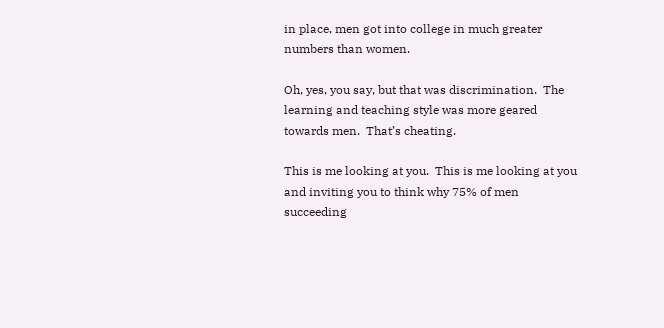in place, men got into college in much greater numbers than women.

Oh, yes, you say, but that was discrimination.  The learning and teaching style was more geared towards men.  That’s cheating.

This is me looking at you.  This is me looking at you and inviting you to think why 75% of men succeeding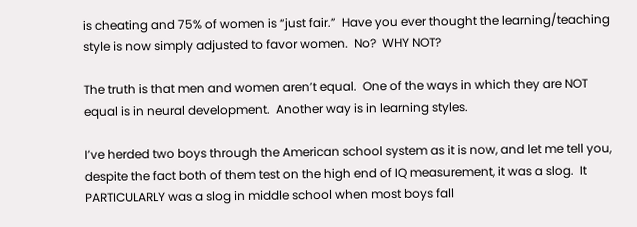is cheating and 75% of women is “just fair.”  Have you ever thought the learning/teaching style is now simply adjusted to favor women.  No?  WHY NOT?

The truth is that men and women aren’t equal.  One of the ways in which they are NOT equal is in neural development.  Another way is in learning styles.

I’ve herded two boys through the American school system as it is now, and let me tell you, despite the fact both of them test on the high end of IQ measurement, it was a slog.  It PARTICULARLY was a slog in middle school when most boys fall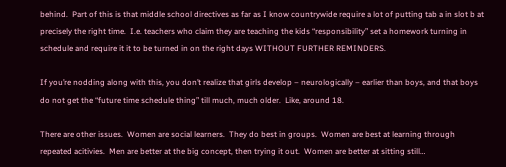behind.  Part of this is that middle school directives as far as I know countrywide require a lot of putting tab a in slot b at precisely the right time.  I.e. teachers who claim they are teaching the kids “responsibility” set a homework turning in schedule and require it it to be turned in on the right days WITHOUT FURTHER REMINDERS.

If you’re nodding along with this, you don’t realize that girls develop – neurologically – earlier than boys, and that boys do not get the “future time schedule thing” till much, much older.  Like, around 18.

There are other issues.  Women are social learners.  They do best in groups.  Women are best at learning through repeated acitivies.  Men are better at the big concept, then trying it out.  Women are better at sitting still…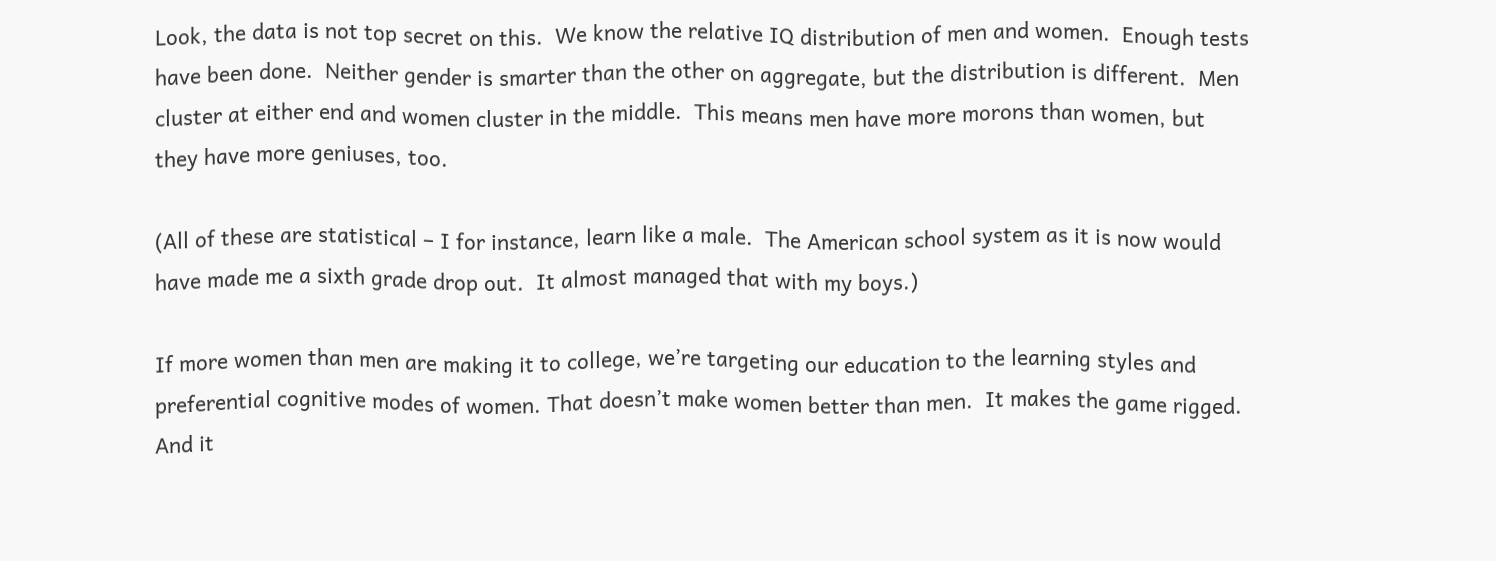Look, the data is not top secret on this.  We know the relative IQ distribution of men and women.  Enough tests have been done.  Neither gender is smarter than the other on aggregate, but the distribution is different.  Men cluster at either end and women cluster in the middle.  This means men have more morons than women, but they have more geniuses, too.

(All of these are statistical – I for instance, learn like a male.  The American school system as it is now would have made me a sixth grade drop out.  It almost managed that with my boys.)

If more women than men are making it to college, we’re targeting our education to the learning styles and preferential cognitive modes of women. That doesn’t make women better than men.  It makes the game rigged.  And it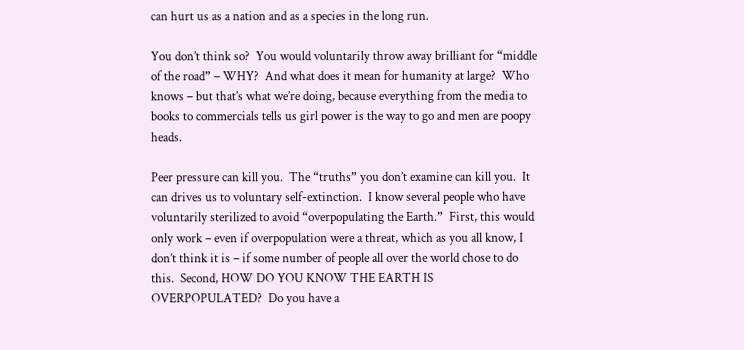can hurt us as a nation and as a species in the long run.

You don’t think so?  You would voluntarily throw away brilliant for “middle of the road” – WHY?  And what does it mean for humanity at large?  Who knows – but that’s what we’re doing, because everything from the media to books to commercials tells us girl power is the way to go and men are poopy heads.

Peer pressure can kill you.  The “truths” you don’t examine can kill you.  It can drives us to voluntary self-extinction.  I know several people who have voluntarily sterilized to avoid “overpopulating the Earth.”  First, this would only work – even if overpopulation were a threat, which as you all know, I don’t think it is – if some number of people all over the world chose to do this.  Second, HOW DO YOU KNOW THE EARTH IS OVERPOPULATED?  Do you have a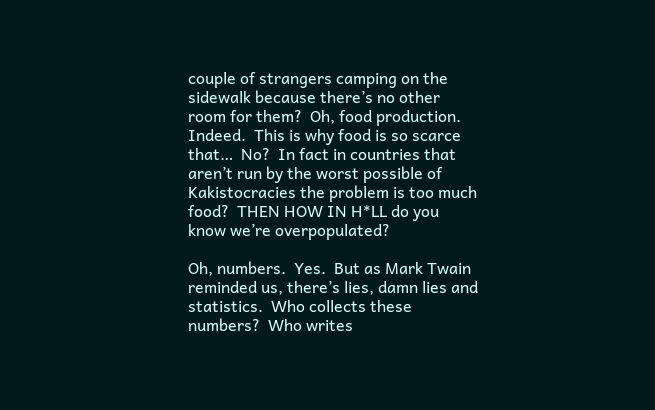couple of strangers camping on the sidewalk because there’s no other room for them?  Oh, food production.  Indeed.  This is why food is so scarce that…  No?  In fact in countries that aren’t run by the worst possible of Kakistocracies the problem is too much food?  THEN HOW IN H*LL do you know we’re overpopulated?

Oh, numbers.  Yes.  But as Mark Twain reminded us, there’s lies, damn lies and statistics.  Who collects these numbers?  Who writes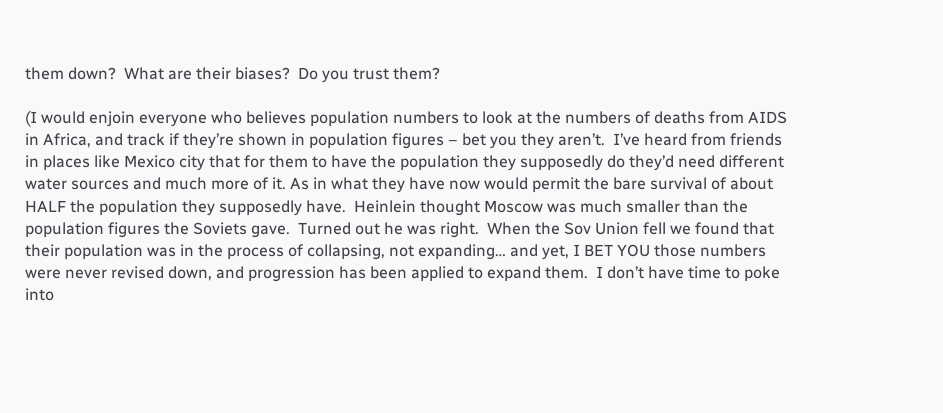them down?  What are their biases?  Do you trust them?

(I would enjoin everyone who believes population numbers to look at the numbers of deaths from AIDS in Africa, and track if they’re shown in population figures – bet you they aren’t.  I’ve heard from friends in places like Mexico city that for them to have the population they supposedly do they’d need different water sources and much more of it. As in what they have now would permit the bare survival of about HALF the population they supposedly have.  Heinlein thought Moscow was much smaller than the population figures the Soviets gave.  Turned out he was right.  When the Sov Union fell we found that their population was in the process of collapsing, not expanding… and yet, I BET YOU those numbers were never revised down, and progression has been applied to expand them.  I don’t have time to poke into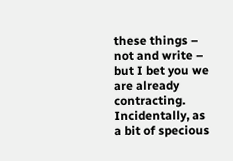these things – not and write – but I bet you we are already contracting.  Incidentally, as a bit of specious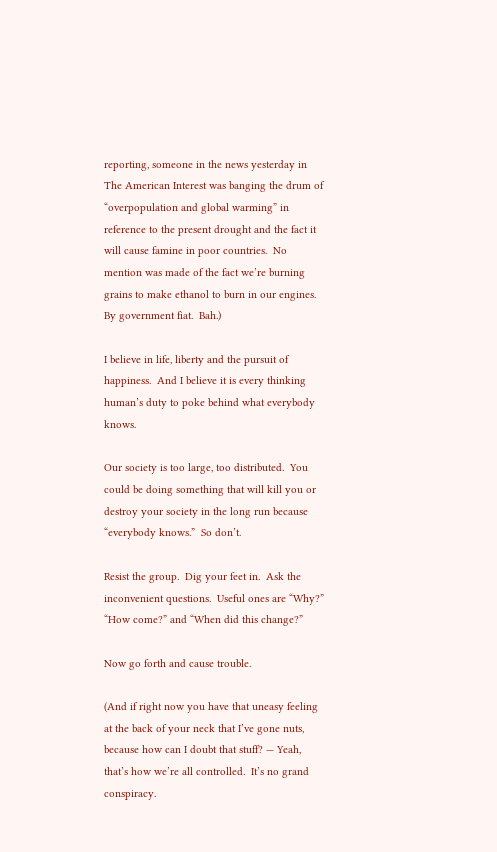reporting, someone in the news yesterday in The American Interest was banging the drum of “overpopulation and global warming” in reference to the present drought and the fact it will cause famine in poor countries.  No mention was made of the fact we’re burning grains to make ethanol to burn in our engines.  By government fiat.  Bah.)

I believe in life, liberty and the pursuit of happiness.  And I believe it is every thinking human’s duty to poke behind what everybody knows.

Our society is too large, too distributed.  You could be doing something that will kill you or destroy your society in the long run because “everybody knows.”  So don’t.

Resist the group.  Dig your feet in.  Ask the inconvenient questions.  Useful ones are “Why?”  “How come?” and “When did this change?”

Now go forth and cause trouble.

(And if right now you have that uneasy feeling at the back of your neck that I’ve gone nuts, because how can I doubt that stuff? — Yeah, that’s how we’re all controlled.  It’s no grand conspiracy.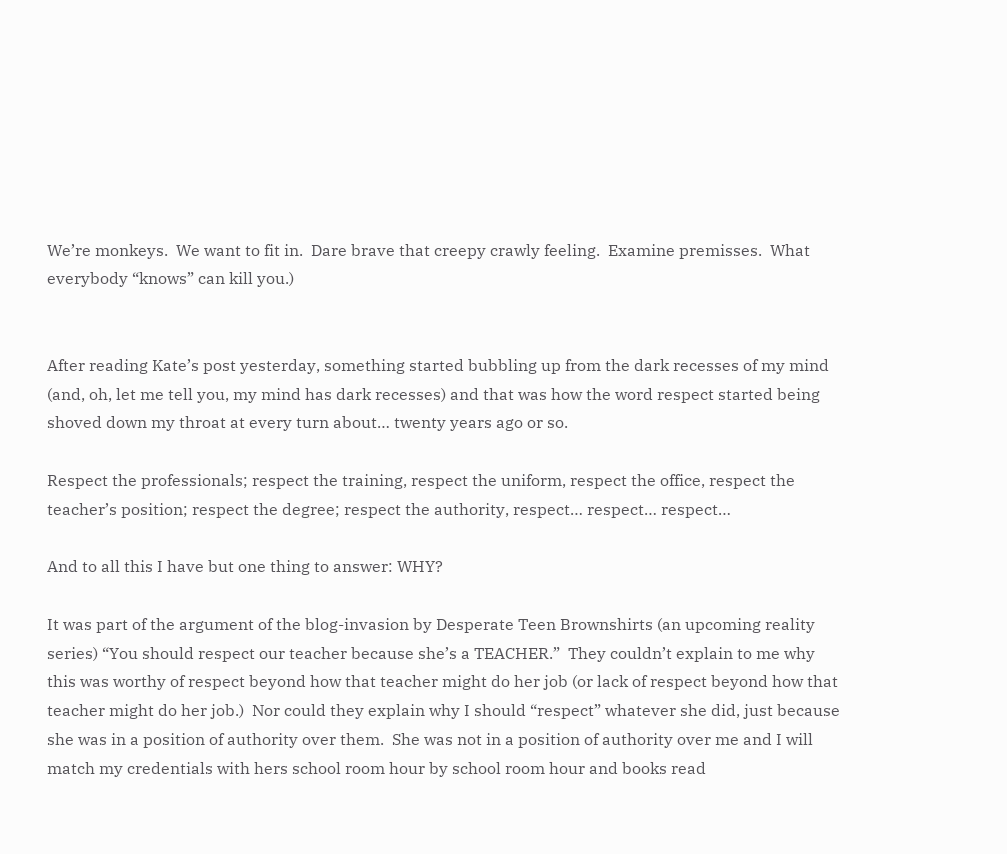We’re monkeys.  We want to fit in.  Dare brave that creepy crawly feeling.  Examine premisses.  What everybody “knows” can kill you.)


After reading Kate’s post yesterday, something started bubbling up from the dark recesses of my mind (and, oh, let me tell you, my mind has dark recesses) and that was how the word respect started being shoved down my throat at every turn about… twenty years ago or so.

Respect the professionals; respect the training, respect the uniform, respect the office, respect the teacher’s position; respect the degree; respect the authority, respect… respect… respect…

And to all this I have but one thing to answer: WHY?

It was part of the argument of the blog-invasion by Desperate Teen Brownshirts (an upcoming reality series) “You should respect our teacher because she’s a TEACHER.”  They couldn’t explain to me why this was worthy of respect beyond how that teacher might do her job (or lack of respect beyond how that teacher might do her job.)  Nor could they explain why I should “respect” whatever she did, just because she was in a position of authority over them.  She was not in a position of authority over me and I will match my credentials with hers school room hour by school room hour and books read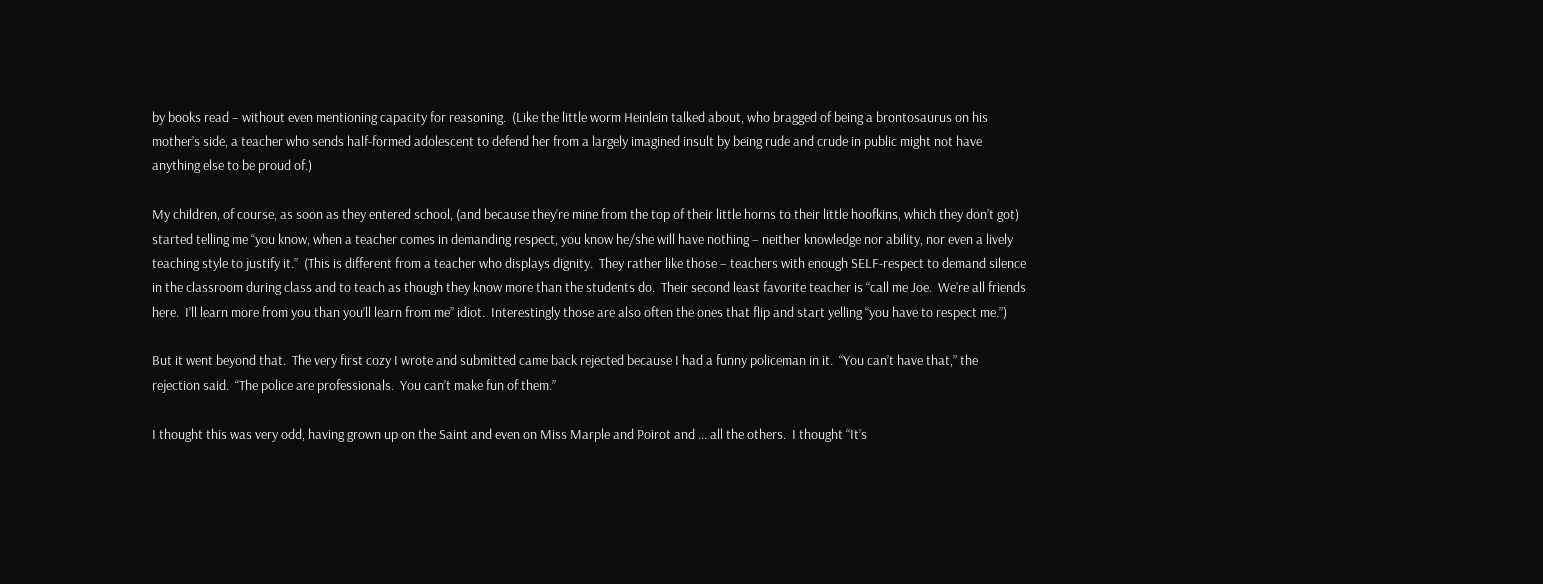by books read – without even mentioning capacity for reasoning.  (Like the little worm Heinlein talked about, who bragged of being a brontosaurus on his mother’s side, a teacher who sends half-formed adolescent to defend her from a largely imagined insult by being rude and crude in public might not have anything else to be proud of.)

My children, of course, as soon as they entered school, (and because they’re mine from the top of their little horns to their little hoofkins, which they don’t got) started telling me “you know, when a teacher comes in demanding respect, you know he/she will have nothing – neither knowledge nor ability, nor even a lively teaching style to justify it.”  (This is different from a teacher who displays dignity.  They rather like those – teachers with enough SELF-respect to demand silence in the classroom during class and to teach as though they know more than the students do.  Their second least favorite teacher is “call me Joe.  We’re all friends here.  I’ll learn more from you than you’ll learn from me” idiot.  Interestingly those are also often the ones that flip and start yelling “you have to respect me.”)

But it went beyond that.  The very first cozy I wrote and submitted came back rejected because I had a funny policeman in it.  “You can’t have that,” the rejection said.  “The police are professionals.  You can’t make fun of them.”

I thought this was very odd, having grown up on the Saint and even on Miss Marple and Poirot and … all the others.  I thought “It’s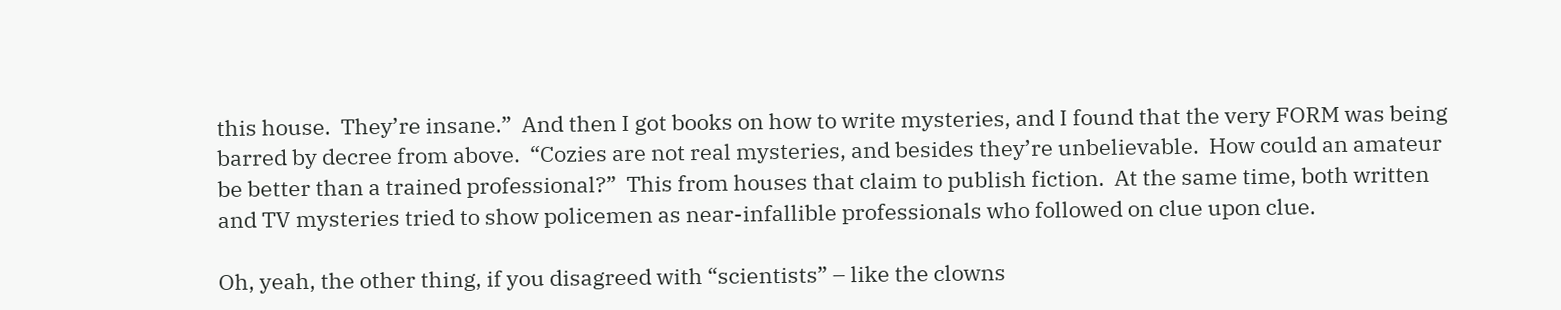this house.  They’re insane.”  And then I got books on how to write mysteries, and I found that the very FORM was being barred by decree from above.  “Cozies are not real mysteries, and besides they’re unbelievable.  How could an amateur be better than a trained professional?”  This from houses that claim to publish fiction.  At the same time, both written and TV mysteries tried to show policemen as near-infallible professionals who followed on clue upon clue.

Oh, yeah, the other thing, if you disagreed with “scientists” – like the clowns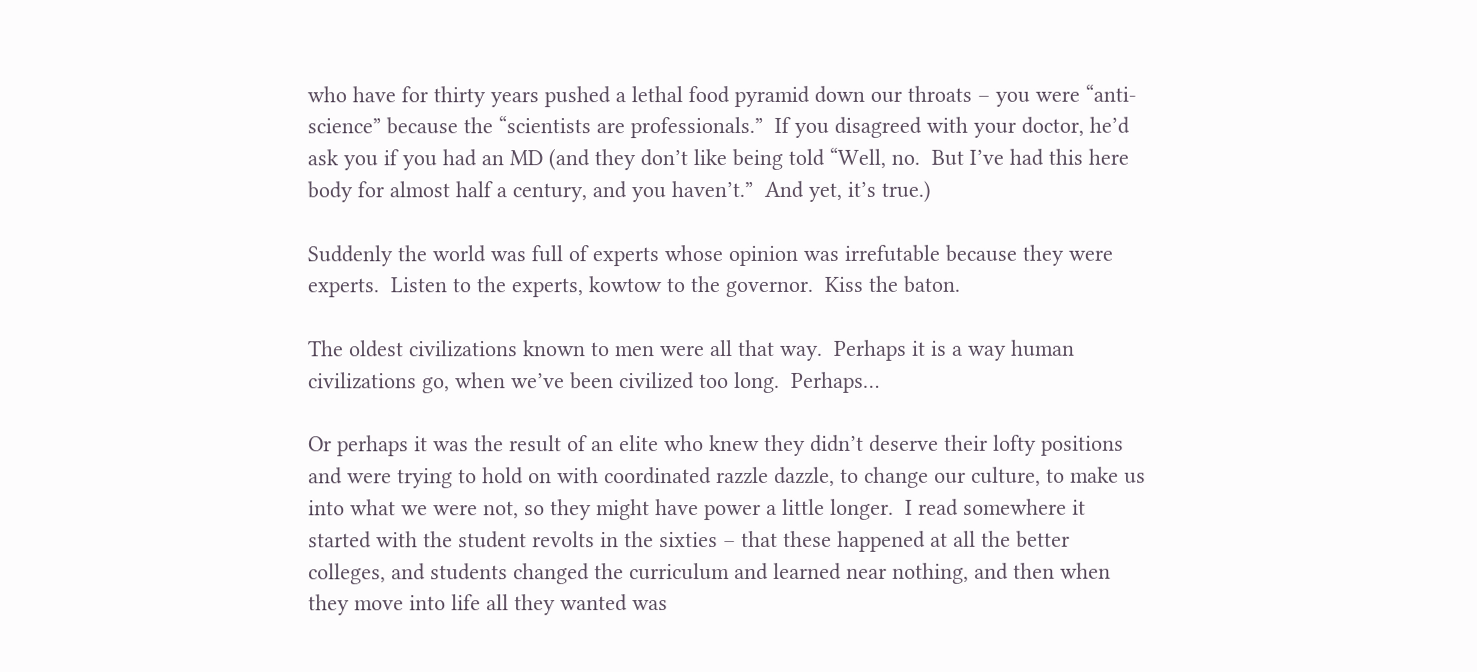who have for thirty years pushed a lethal food pyramid down our throats – you were “anti-science” because the “scientists are professionals.”  If you disagreed with your doctor, he’d ask you if you had an MD (and they don’t like being told “Well, no.  But I’ve had this here body for almost half a century, and you haven’t.”  And yet, it’s true.)

Suddenly the world was full of experts whose opinion was irrefutable because they were experts.  Listen to the experts, kowtow to the governor.  Kiss the baton.

The oldest civilizations known to men were all that way.  Perhaps it is a way human civilizations go, when we’ve been civilized too long.  Perhaps…

Or perhaps it was the result of an elite who knew they didn’t deserve their lofty positions and were trying to hold on with coordinated razzle dazzle, to change our culture, to make us into what we were not, so they might have power a little longer.  I read somewhere it started with the student revolts in the sixties – that these happened at all the better colleges, and students changed the curriculum and learned near nothing, and then when they move into life all they wanted was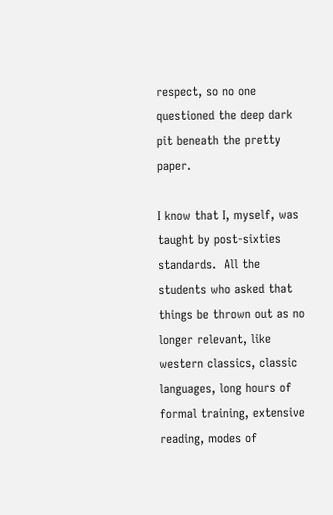respect, so no one questioned the deep dark pit beneath the pretty paper.

I know that I, myself, was taught by post-sixties standards.  All the students who asked that things be thrown out as no longer relevant, like western classics, classic languages, long hours of formal training, extensive reading, modes of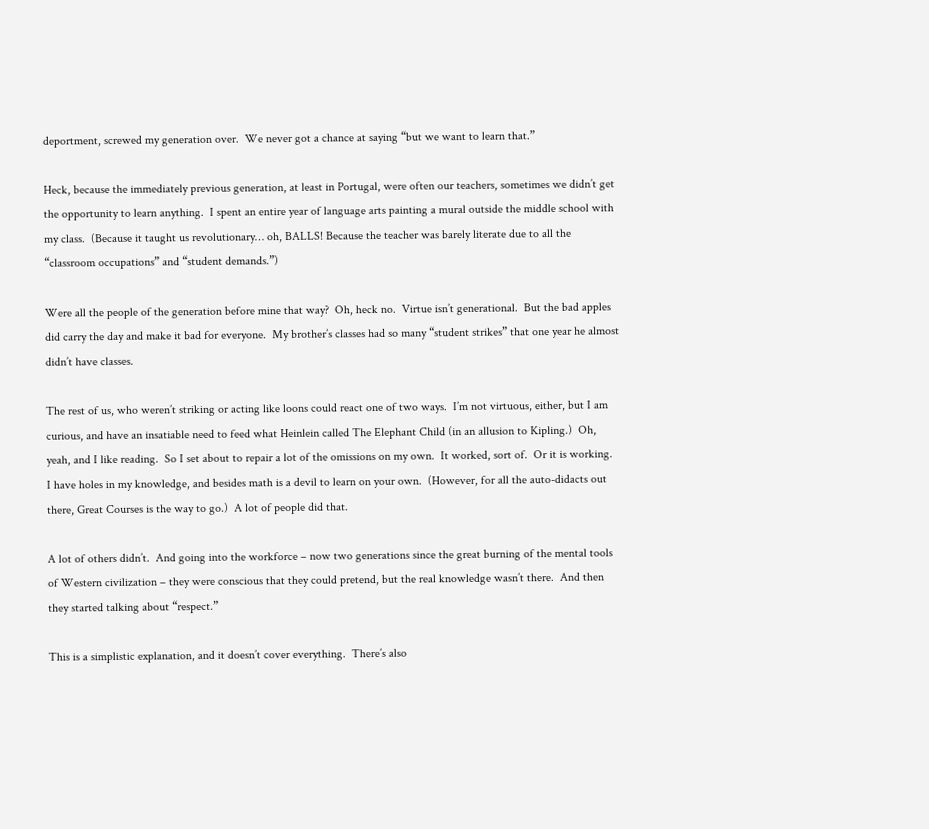deportment, screwed my generation over.  We never got a chance at saying “but we want to learn that.”

Heck, because the immediately previous generation, at least in Portugal, were often our teachers, sometimes we didn’t get the opportunity to learn anything.  I spent an entire year of language arts painting a mural outside the middle school with my class.  (Because it taught us revolutionary… oh, BALLS! Because the teacher was barely literate due to all the “classroom occupations” and “student demands.”)

Were all the people of the generation before mine that way?  Oh, heck no.  Virtue isn’t generational.  But the bad apples did carry the day and make it bad for everyone.  My brother’s classes had so many “student strikes” that one year he almost didn’t have classes.

The rest of us, who weren’t striking or acting like loons could react one of two ways.  I’m not virtuous, either, but I am curious, and have an insatiable need to feed what Heinlein called The Elephant Child (in an allusion to Kipling.)  Oh, yeah, and I like reading.  So I set about to repair a lot of the omissions on my own.  It worked, sort of.  Or it is working.  I have holes in my knowledge, and besides math is a devil to learn on your own.  (However, for all the auto-didacts out there, Great Courses is the way to go.)  A lot of people did that.

A lot of others didn’t.  And going into the workforce – now two generations since the great burning of the mental tools of Western civilization – they were conscious that they could pretend, but the real knowledge wasn’t there.  And then they started talking about “respect.”

This is a simplistic explanation, and it doesn’t cover everything.  There’s also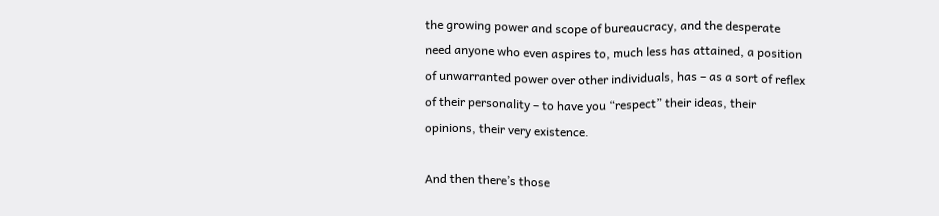the growing power and scope of bureaucracy, and the desperate need anyone who even aspires to, much less has attained, a position of unwarranted power over other individuals, has – as a sort of reflex of their personality – to have you “respect” their ideas, their opinions, their very existence.

And then there’s those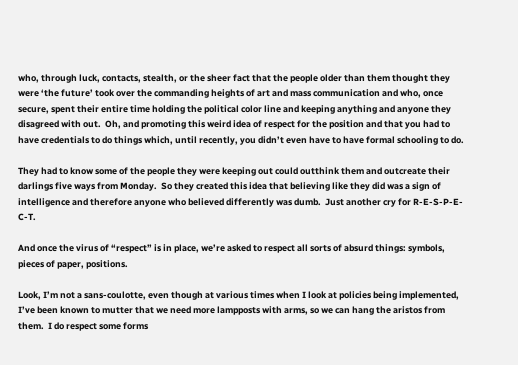who, through luck, contacts, stealth, or the sheer fact that the people older than them thought they were ‘the future’ took over the commanding heights of art and mass communication and who, once secure, spent their entire time holding the political color line and keeping anything and anyone they disagreed with out.  Oh, and promoting this weird idea of respect for the position and that you had to have credentials to do things which, until recently, you didn’t even have to have formal schooling to do.

They had to know some of the people they were keeping out could outthink them and outcreate their darlings five ways from Monday.  So they created this idea that believing like they did was a sign of intelligence and therefore anyone who believed differently was dumb.  Just another cry for R-E-S-P-E-C-T.

And once the virus of “respect” is in place, we’re asked to respect all sorts of absurd things: symbols, pieces of paper, positions.

Look, I’m not a sans-coulotte, even though at various times when I look at policies being implemented, I’ve been known to mutter that we need more lampposts with arms, so we can hang the aristos from them.  I do respect some forms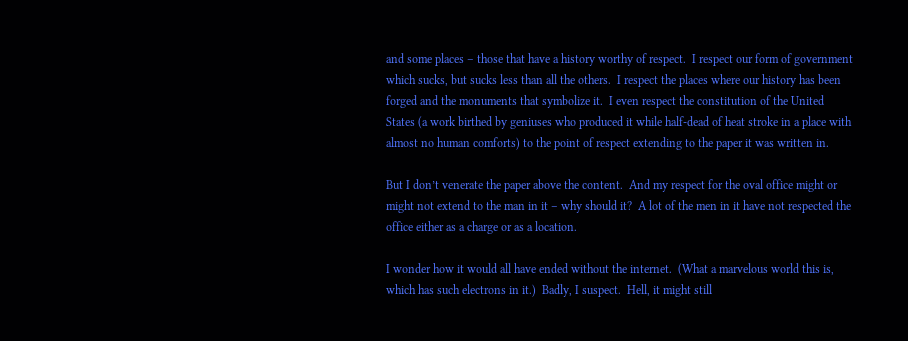and some places – those that have a history worthy of respect.  I respect our form of government which sucks, but sucks less than all the others.  I respect the places where our history has been forged and the monuments that symbolize it.  I even respect the constitution of the United States (a work birthed by geniuses who produced it while half-dead of heat stroke in a place with almost no human comforts) to the point of respect extending to the paper it was written in.

But I don’t venerate the paper above the content.  And my respect for the oval office might or might not extend to the man in it – why should it?  A lot of the men in it have not respected the office either as a charge or as a location.

I wonder how it would all have ended without the internet.  (What a marvelous world this is, which has such electrons in it.)  Badly, I suspect.  Hell, it might still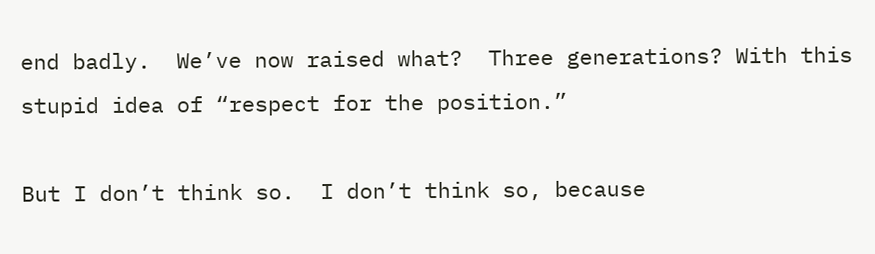end badly.  We’ve now raised what?  Three generations? With this stupid idea of “respect for the position.”

But I don’t think so.  I don’t think so, because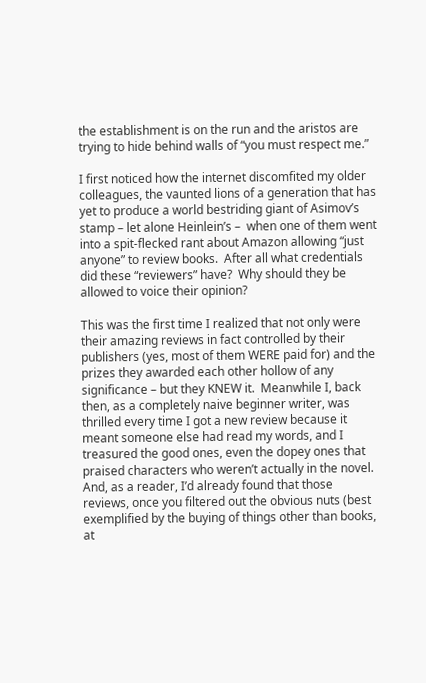the establishment is on the run and the aristos are trying to hide behind walls of “you must respect me.”

I first noticed how the internet discomfited my older colleagues, the vaunted lions of a generation that has yet to produce a world bestriding giant of Asimov’s stamp – let alone Heinlein’s –  when one of them went into a spit-flecked rant about Amazon allowing “just anyone” to review books.  After all what credentials did these “reviewers” have?  Why should they be allowed to voice their opinion?

This was the first time I realized that not only were their amazing reviews in fact controlled by their publishers (yes, most of them WERE paid for) and the prizes they awarded each other hollow of any significance – but they KNEW it.  Meanwhile I, back then, as a completely naive beginner writer, was thrilled every time I got a new review because it meant someone else had read my words, and I treasured the good ones, even the dopey ones that praised characters who weren’t actually in the novel.  And, as a reader, I’d already found that those reviews, once you filtered out the obvious nuts (best exemplified by the buying of things other than books, at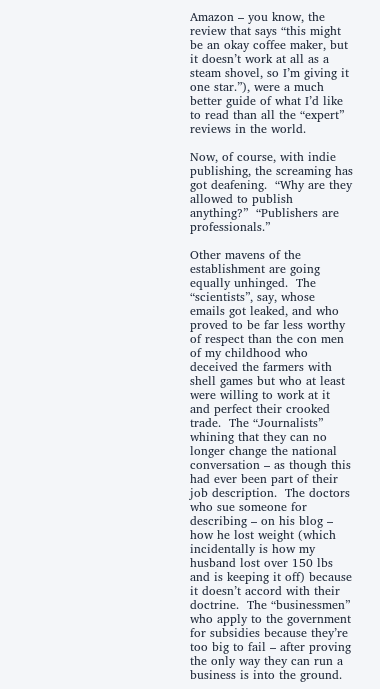Amazon – you know, the review that says “this might be an okay coffee maker, but it doesn’t work at all as a steam shovel, so I’m giving it one star.”), were a much better guide of what I’d like to read than all the “expert” reviews in the world.

Now, of course, with indie publishing, the screaming has got deafening.  “Why are they allowed to publish anything?”  “Publishers are professionals.”

Other mavens of the establishment are going equally unhinged.  The “scientists”, say, whose emails got leaked, and who proved to be far less worthy of respect than the con men of my childhood who deceived the farmers with shell games but who at least were willing to work at it and perfect their crooked trade.  The “Journalists” whining that they can no longer change the national conversation – as though this had ever been part of their job description.  The doctors who sue someone for describing – on his blog – how he lost weight (which incidentally is how my husband lost over 150 lbs and is keeping it off) because it doesn’t accord with their doctrine.  The “businessmen” who apply to the government for subsidies because they’re too big to fail – after proving the only way they can run a business is into the ground.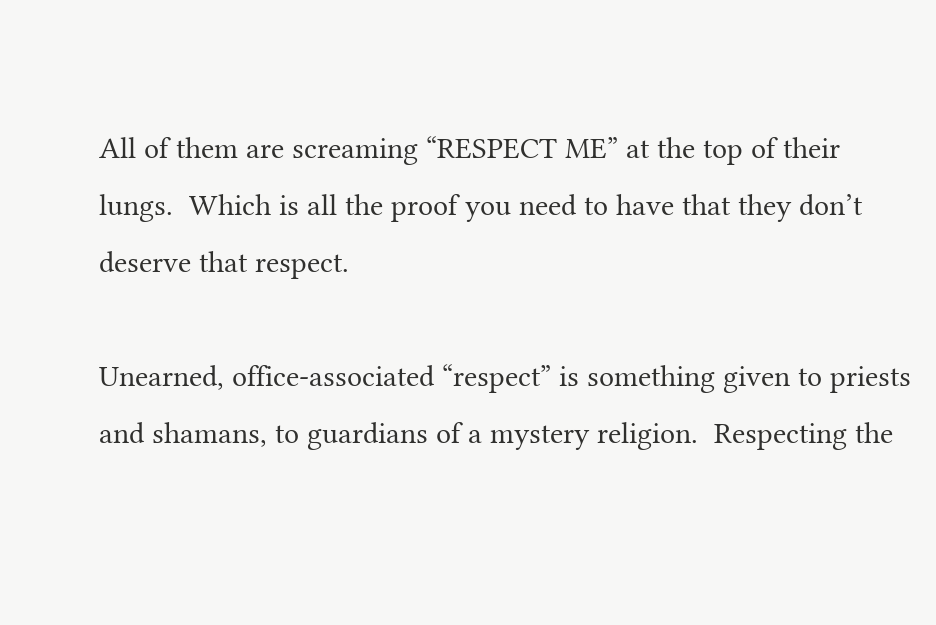All of them are screaming “RESPECT ME” at the top of their lungs.  Which is all the proof you need to have that they don’t deserve that respect.

Unearned, office-associated “respect” is something given to priests and shamans, to guardians of a mystery religion.  Respecting the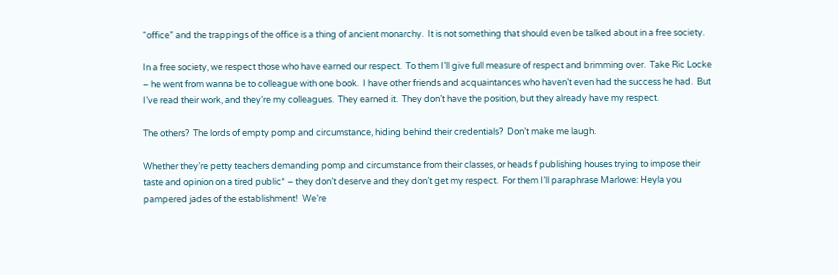“office” and the trappings of the office is a thing of ancient monarchy.  It is not something that should even be talked about in a free society.

In a free society, we respect those who have earned our respect.  To them I’ll give full measure of respect and brimming over.  Take Ric Locke – he went from wanna be to colleague with one book.  I have other friends and acquaintances who haven’t even had the success he had.  But I’ve read their work, and they’re my colleagues.  They earned it.  They don’t have the position, but they already have my respect.

The others?  The lords of empty pomp and circumstance, hiding behind their credentials?  Don’t make me laugh.

Whether they’re petty teachers demanding pomp and circumstance from their classes, or heads f publishing houses trying to impose their taste and opinion on a tired public* – they don’t deserve and they don’t get my respect.  For them I’ll paraphrase Marlowe: Heyla you pampered jades of the establishment!  We’re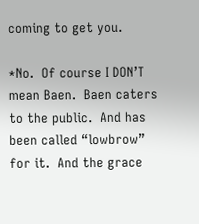coming to get you.

*No.  Of course I DON’T mean Baen.  Baen caters to the public.  And has been called “lowbrow” for it.  And the grace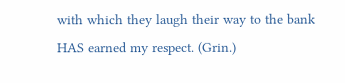with which they laugh their way to the bank HAS earned my respect. (Grin.)